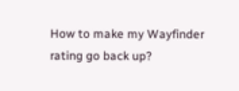How to make my Wayfinder rating go back up?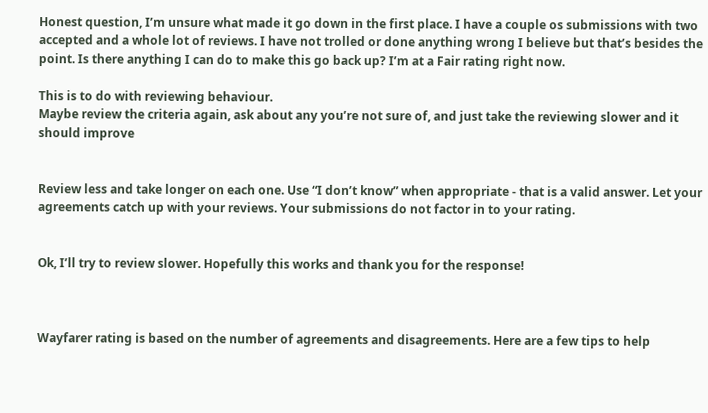Honest question, I’m unsure what made it go down in the first place. I have a couple os submissions with two accepted and a whole lot of reviews. I have not trolled or done anything wrong I believe but that’s besides the point. Is there anything I can do to make this go back up? I’m at a Fair rating right now.

This is to do with reviewing behaviour.
Maybe review the criteria again, ask about any you’re not sure of, and just take the reviewing slower and it should improve


Review less and take longer on each one. Use “I don’t know” when appropriate - that is a valid answer. Let your agreements catch up with your reviews. Your submissions do not factor in to your rating.


Ok, I’ll try to review slower. Hopefully this works and thank you for the response!



Wayfarer rating is based on the number of agreements and disagreements. Here are a few tips to help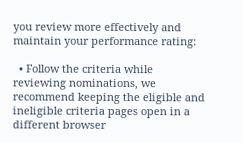you review more effectively and maintain your performance rating:

  • Follow the criteria while reviewing nominations, we recommend keeping the eligible and ineligible criteria pages open in a different browser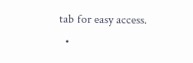tab for easy access.
  •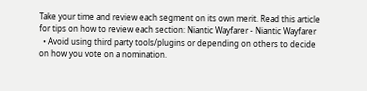Take your time and review each segment on its own merit. Read this article for tips on how to review each section: Niantic Wayfarer - Niantic Wayfarer
  • Avoid using third party tools/plugins or depending on others to decide on how you vote on a nomination.